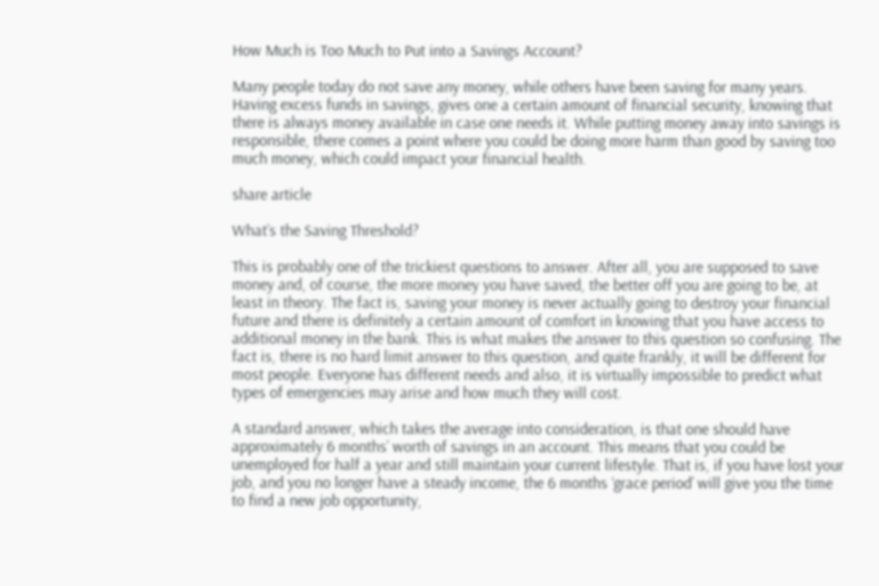How Much is Too Much to Put into a Savings Account?

Many people today do not save any money, while others have been saving for many years. Having excess funds in savings, gives one a certain amount of financial security, knowing that there is always money available in case one needs it. While putting money away into savings is responsible, there comes a point where you could be doing more harm than good by saving too much money, which could impact your financial health.

share article

What’s the Saving Threshold?

This is probably one of the trickiest questions to answer. After all, you are supposed to save money and, of course, the more money you have saved, the better off you are going to be, at least in theory. The fact is, saving your money is never actually going to destroy your financial future and there is definitely a certain amount of comfort in knowing that you have access to additional money in the bank. This is what makes the answer to this question so confusing. The fact is, there is no hard limit answer to this question, and quite frankly, it will be different for most people. Everyone has different needs and also, it is virtually impossible to predict what types of emergencies may arise and how much they will cost.

A standard answer, which takes the average into consideration, is that one should have approximately 6 months’ worth of savings in an account. This means that you could be unemployed for half a year and still maintain your current lifestyle. That is, if you have lost your job, and you no longer have a steady income, the 6 months ‘grace period’ will give you the time to find a new job opportunity,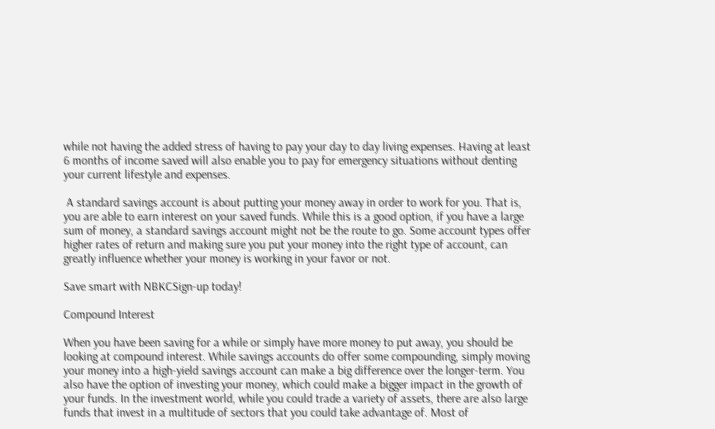while not having the added stress of having to pay your day to day living expenses. Having at least 6 months of income saved will also enable you to pay for emergency situations without denting your current lifestyle and expenses.

 A standard savings account is about putting your money away in order to work for you. That is, you are able to earn interest on your saved funds. While this is a good option, if you have a large sum of money, a standard savings account might not be the route to go. Some account types offer higher rates of return and making sure you put your money into the right type of account, can greatly influence whether your money is working in your favor or not.

Save smart with NBKCSign-up today!

Compound Interest

When you have been saving for a while or simply have more money to put away, you should be looking at compound interest. While savings accounts do offer some compounding, simply moving your money into a high-yield savings account can make a big difference over the longer-term. You also have the option of investing your money, which could make a bigger impact in the growth of your funds. In the investment world, while you could trade a variety of assets, there are also large funds that invest in a multitude of sectors that you could take advantage of. Most of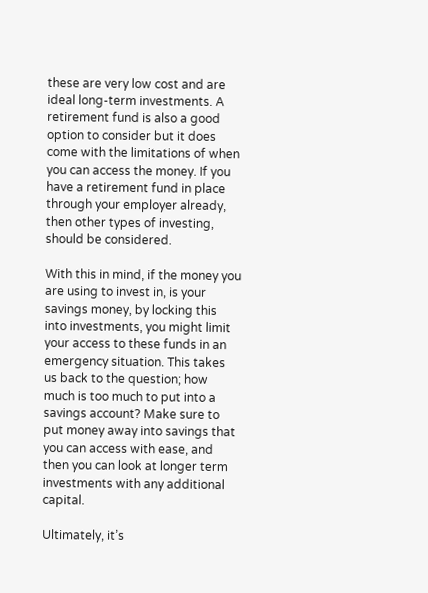these are very low cost and are ideal long-term investments. A retirement fund is also a good option to consider but it does come with the limitations of when you can access the money. If you have a retirement fund in place through your employer already, then other types of investing, should be considered.

With this in mind, if the money you are using to invest in, is your savings money, by locking this into investments, you might limit your access to these funds in an emergency situation. This takes us back to the question; how much is too much to put into a savings account? Make sure to put money away into savings that you can access with ease, and then you can look at longer term investments with any additional capital.

Ultimately, it’s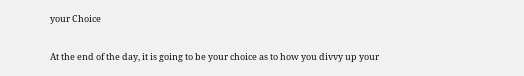your Choice

At the end of the day, it is going to be your choice as to how you divvy up your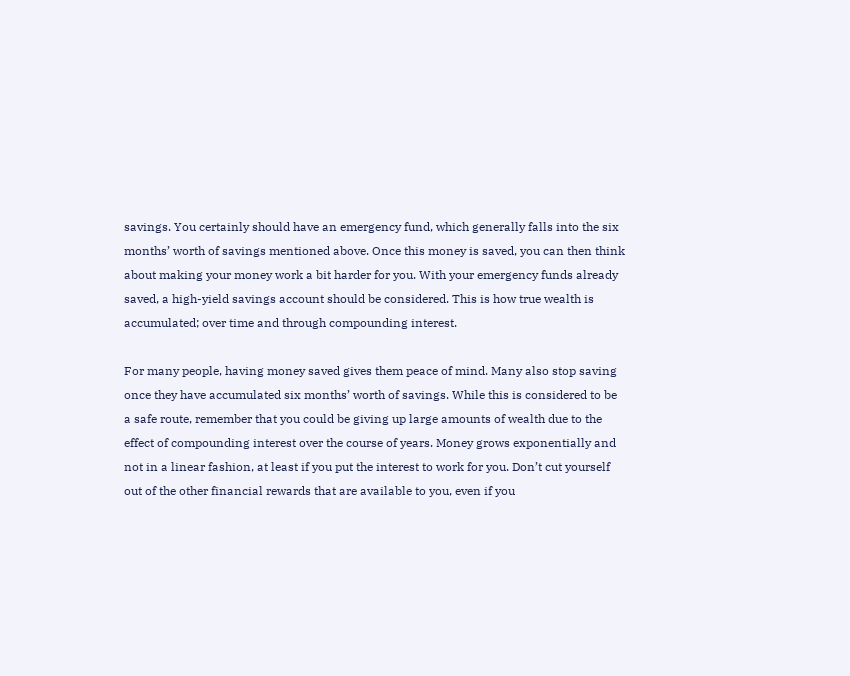savings. You certainly should have an emergency fund, which generally falls into the six months’ worth of savings mentioned above. Once this money is saved, you can then think about making your money work a bit harder for you. With your emergency funds already saved, a high-yield savings account should be considered. This is how true wealth is accumulated; over time and through compounding interest.

For many people, having money saved gives them peace of mind. Many also stop saving once they have accumulated six months’ worth of savings. While this is considered to be a safe route, remember that you could be giving up large amounts of wealth due to the effect of compounding interest over the course of years. Money grows exponentially and not in a linear fashion, at least if you put the interest to work for you. Don’t cut yourself out of the other financial rewards that are available to you, even if you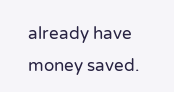already have money saved.